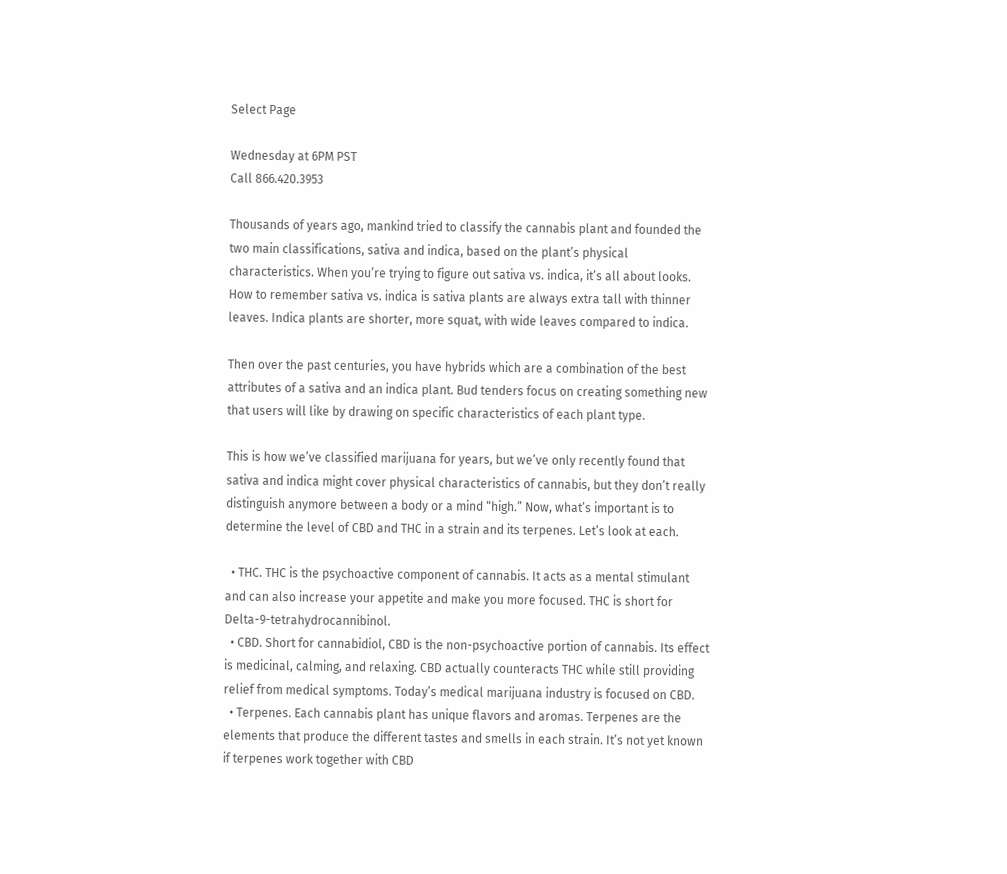Select Page

Wednesday at 6PM PST
Call 866.420.3953

Thousands of years ago, mankind tried to classify the cannabis plant and founded the two main classifications, sativa and indica, based on the plant’s physical characteristics. When you’re trying to figure out sativa vs. indica, it’s all about looks. How to remember sativa vs. indica is sativa plants are always extra tall with thinner leaves. Indica plants are shorter, more squat, with wide leaves compared to indica.

Then over the past centuries, you have hybrids which are a combination of the best attributes of a sativa and an indica plant. Bud tenders focus on creating something new that users will like by drawing on specific characteristics of each plant type.

This is how we’ve classified marijuana for years, but we’ve only recently found that sativa and indica might cover physical characteristics of cannabis, but they don’t really distinguish anymore between a body or a mind “high.” Now, what’s important is to determine the level of CBD and THC in a strain and its terpenes. Let’s look at each.

  • THC. THC is the psychoactive component of cannabis. It acts as a mental stimulant and can also increase your appetite and make you more focused. THC is short for Delta-9-tetrahydrocannibinol.
  • CBD. Short for cannabidiol, CBD is the non-psychoactive portion of cannabis. Its effect is medicinal, calming, and relaxing. CBD actually counteracts THC while still providing relief from medical symptoms. Today’s medical marijuana industry is focused on CBD.
  • Terpenes. Each cannabis plant has unique flavors and aromas. Terpenes are the elements that produce the different tastes and smells in each strain. It’s not yet known if terpenes work together with CBD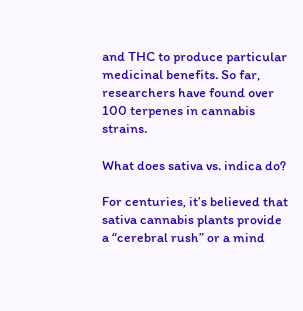and THC to produce particular medicinal benefits. So far, researchers have found over 100 terpenes in cannabis strains.

What does sativa vs. indica do?

For centuries, it’s believed that sativa cannabis plants provide a “cerebral rush” or a mind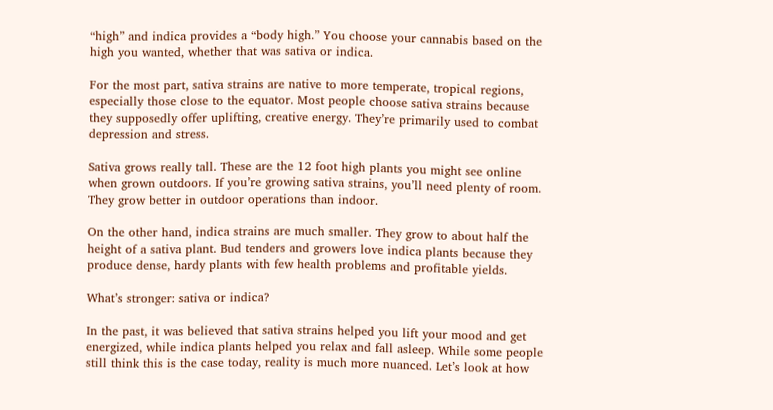“high” and indica provides a “body high.” You choose your cannabis based on the high you wanted, whether that was sativa or indica.

For the most part, sativa strains are native to more temperate, tropical regions, especially those close to the equator. Most people choose sativa strains because they supposedly offer uplifting, creative energy. They’re primarily used to combat depression and stress.

Sativa grows really tall. These are the 12 foot high plants you might see online when grown outdoors. If you’re growing sativa strains, you’ll need plenty of room. They grow better in outdoor operations than indoor.

On the other hand, indica strains are much smaller. They grow to about half the height of a sativa plant. Bud tenders and growers love indica plants because they produce dense, hardy plants with few health problems and profitable yields.

What’s stronger: sativa or indica?

In the past, it was believed that sativa strains helped you lift your mood and get energized, while indica plants helped you relax and fall asleep. While some people still think this is the case today, reality is much more nuanced. Let’s look at how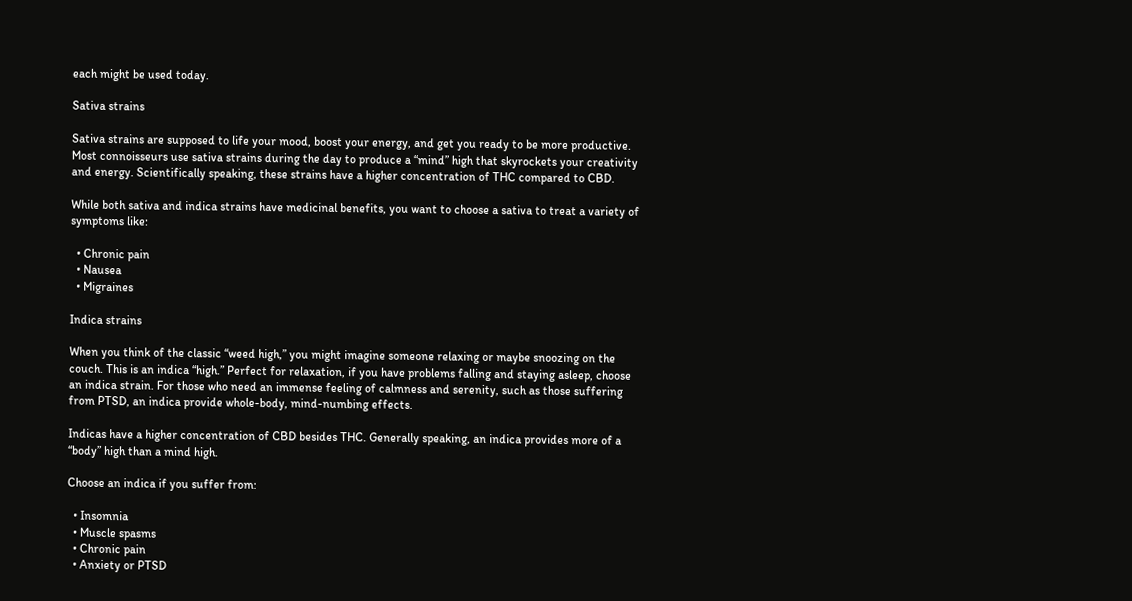each might be used today.

Sativa strains

Sativa strains are supposed to life your mood, boost your energy, and get you ready to be more productive. Most connoisseurs use sativa strains during the day to produce a “mind” high that skyrockets your creativity and energy. Scientifically speaking, these strains have a higher concentration of THC compared to CBD.

While both sativa and indica strains have medicinal benefits, you want to choose a sativa to treat a variety of symptoms like:

  • Chronic pain
  • Nausea
  • Migraines

Indica strains

When you think of the classic “weed high,” you might imagine someone relaxing or maybe snoozing on the couch. This is an indica “high.” Perfect for relaxation, if you have problems falling and staying asleep, choose an indica strain. For those who need an immense feeling of calmness and serenity, such as those suffering from PTSD, an indica provide whole-body, mind-numbing effects.

Indicas have a higher concentration of CBD besides THC. Generally speaking, an indica provides more of a “body” high than a mind high.

Choose an indica if you suffer from:

  • Insomnia
  • Muscle spasms
  • Chronic pain
  • Anxiety or PTSD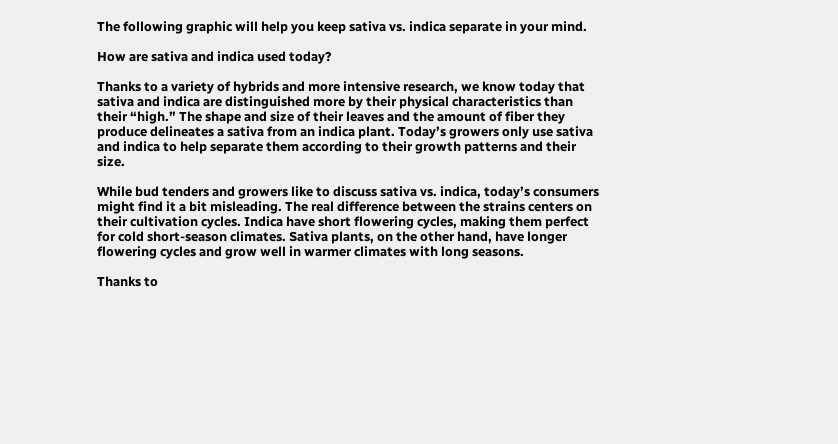The following graphic will help you keep sativa vs. indica separate in your mind.

How are sativa and indica used today?

Thanks to a variety of hybrids and more intensive research, we know today that sativa and indica are distinguished more by their physical characteristics than their “high.” The shape and size of their leaves and the amount of fiber they produce delineates a sativa from an indica plant. Today’s growers only use sativa and indica to help separate them according to their growth patterns and their size.

While bud tenders and growers like to discuss sativa vs. indica, today’s consumers might find it a bit misleading. The real difference between the strains centers on their cultivation cycles. Indica have short flowering cycles, making them perfect for cold short-season climates. Sativa plants, on the other hand, have longer flowering cycles and grow well in warmer climates with long seasons.

Thanks to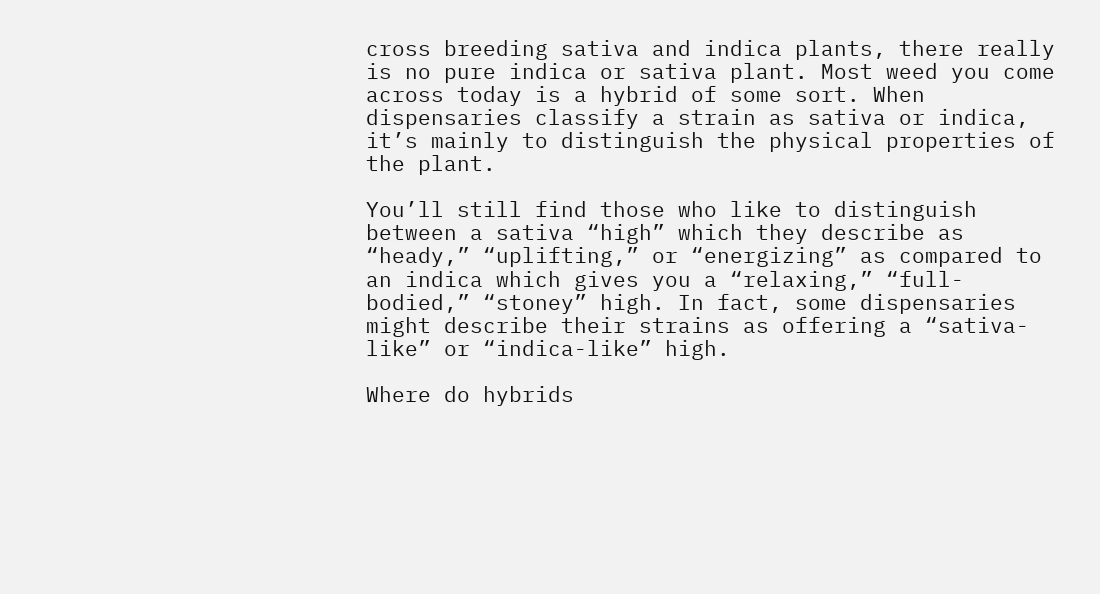cross breeding sativa and indica plants, there really is no pure indica or sativa plant. Most weed you come across today is a hybrid of some sort. When dispensaries classify a strain as sativa or indica, it’s mainly to distinguish the physical properties of the plant.

You’ll still find those who like to distinguish between a sativa “high” which they describe as “heady,” “uplifting,” or “energizing” as compared to an indica which gives you a “relaxing,” “full-bodied,” “stoney” high. In fact, some dispensaries might describe their strains as offering a “sativa-like” or “indica-like” high.

Where do hybrids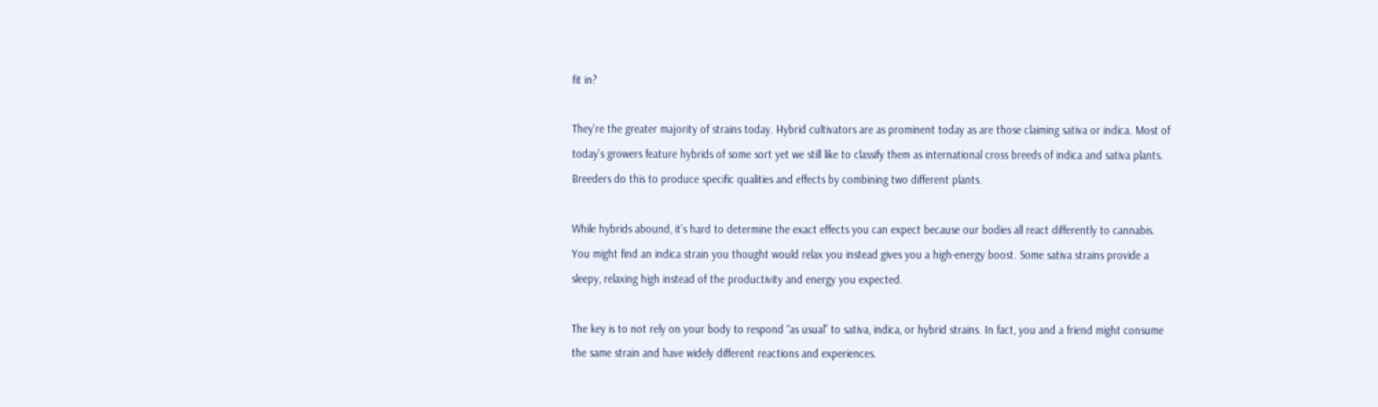fit in?

They’re the greater majority of strains today. Hybrid cultivators are as prominent today as are those claiming sativa or indica. Most of today’s growers feature hybrids of some sort yet we still like to classify them as international cross breeds of indica and sativa plants. Breeders do this to produce specific qualities and effects by combining two different plants.

While hybrids abound, it’s hard to determine the exact effects you can expect because our bodies all react differently to cannabis. You might find an indica strain you thought would relax you instead gives you a high-energy boost. Some sativa strains provide a sleepy, relaxing high instead of the productivity and energy you expected.

The key is to not rely on your body to respond “as usual” to sativa, indica, or hybrid strains. In fact, you and a friend might consume the same strain and have widely different reactions and experiences.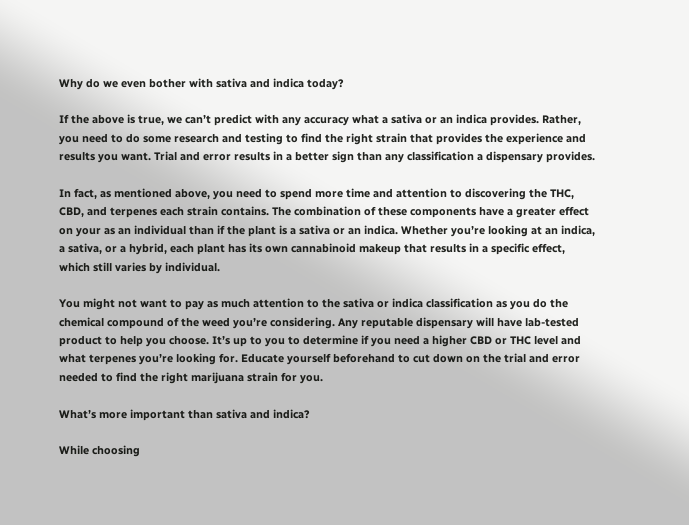Why do we even bother with sativa and indica today?

If the above is true, we can’t predict with any accuracy what a sativa or an indica provides. Rather, you need to do some research and testing to find the right strain that provides the experience and results you want. Trial and error results in a better sign than any classification a dispensary provides.

In fact, as mentioned above, you need to spend more time and attention to discovering the THC, CBD, and terpenes each strain contains. The combination of these components have a greater effect on your as an individual than if the plant is a sativa or an indica. Whether you’re looking at an indica, a sativa, or a hybrid, each plant has its own cannabinoid makeup that results in a specific effect, which still varies by individual.

You might not want to pay as much attention to the sativa or indica classification as you do the chemical compound of the weed you’re considering. Any reputable dispensary will have lab-tested product to help you choose. It’s up to you to determine if you need a higher CBD or THC level and what terpenes you’re looking for. Educate yourself beforehand to cut down on the trial and error needed to find the right marijuana strain for you.

What’s more important than sativa and indica?

While choosing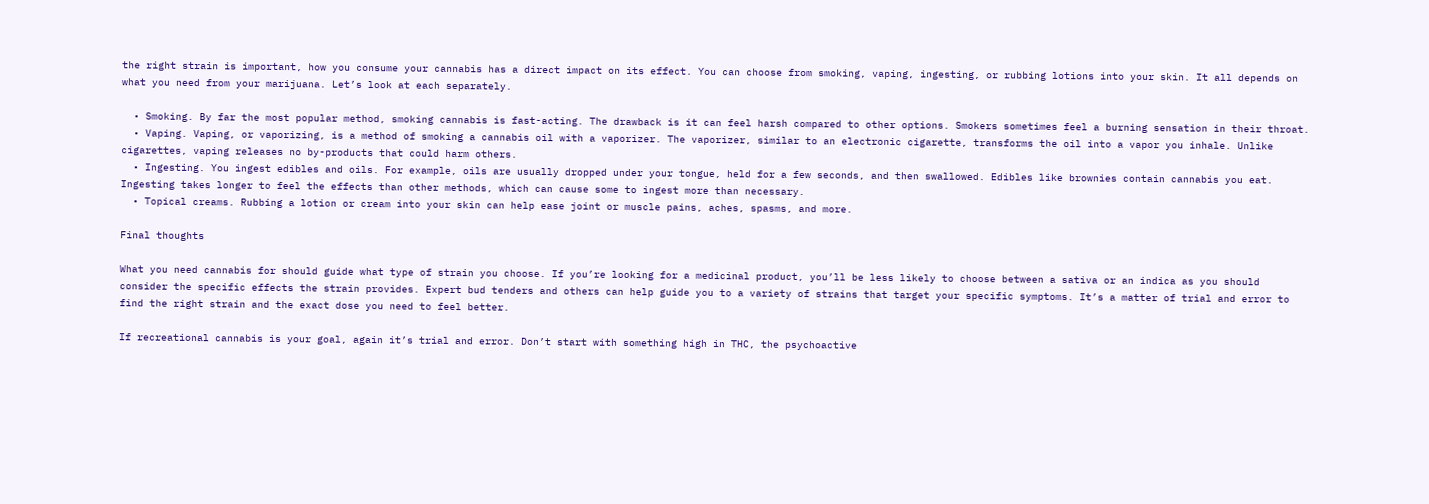the right strain is important, how you consume your cannabis has a direct impact on its effect. You can choose from smoking, vaping, ingesting, or rubbing lotions into your skin. It all depends on what you need from your marijuana. Let’s look at each separately.

  • Smoking. By far the most popular method, smoking cannabis is fast-acting. The drawback is it can feel harsh compared to other options. Smokers sometimes feel a burning sensation in their throat.
  • Vaping. Vaping, or vaporizing, is a method of smoking a cannabis oil with a vaporizer. The vaporizer, similar to an electronic cigarette, transforms the oil into a vapor you inhale. Unlike cigarettes, vaping releases no by-products that could harm others.
  • Ingesting. You ingest edibles and oils. For example, oils are usually dropped under your tongue, held for a few seconds, and then swallowed. Edibles like brownies contain cannabis you eat. Ingesting takes longer to feel the effects than other methods, which can cause some to ingest more than necessary.
  • Topical creams. Rubbing a lotion or cream into your skin can help ease joint or muscle pains, aches, spasms, and more.

Final thoughts

What you need cannabis for should guide what type of strain you choose. If you’re looking for a medicinal product, you’ll be less likely to choose between a sativa or an indica as you should consider the specific effects the strain provides. Expert bud tenders and others can help guide you to a variety of strains that target your specific symptoms. It’s a matter of trial and error to find the right strain and the exact dose you need to feel better.

If recreational cannabis is your goal, again it’s trial and error. Don’t start with something high in THC, the psychoactive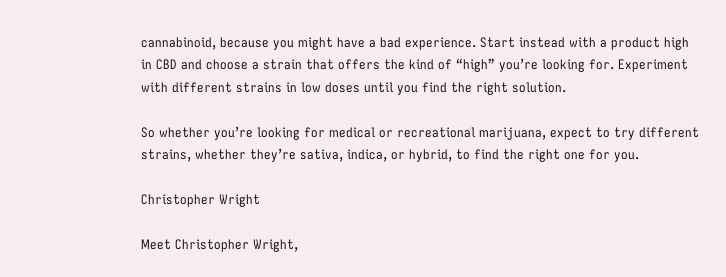cannabinoid, because you might have a bad experience. Start instead with a product high in CBD and choose a strain that offers the kind of “high” you’re looking for. Experiment with different strains in low doses until you find the right solution.

So whether you’re looking for medical or recreational marijuana, expect to try different strains, whether they’re sativa, indica, or hybrid, to find the right one for you.

Christopher Wright

Meet Christopher Wright,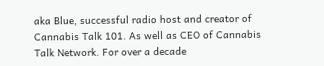aka Blue, successful radio host and creator of Cannabis Talk 101. As well as CEO of Cannabis Talk Network. For over a decade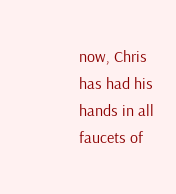now, Chris has had his hands in all faucets of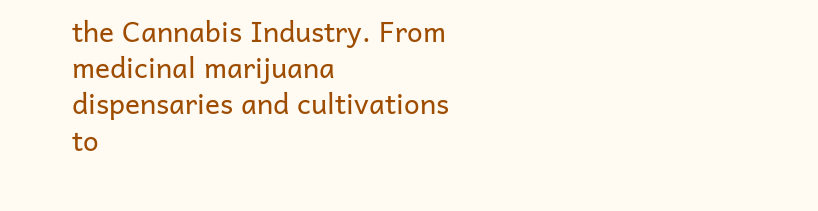the Cannabis Industry. From medicinal marijuana dispensaries and cultivations to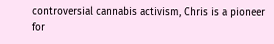controversial cannabis activism, Chris is a pioneer for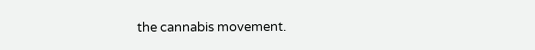the cannabis movement.